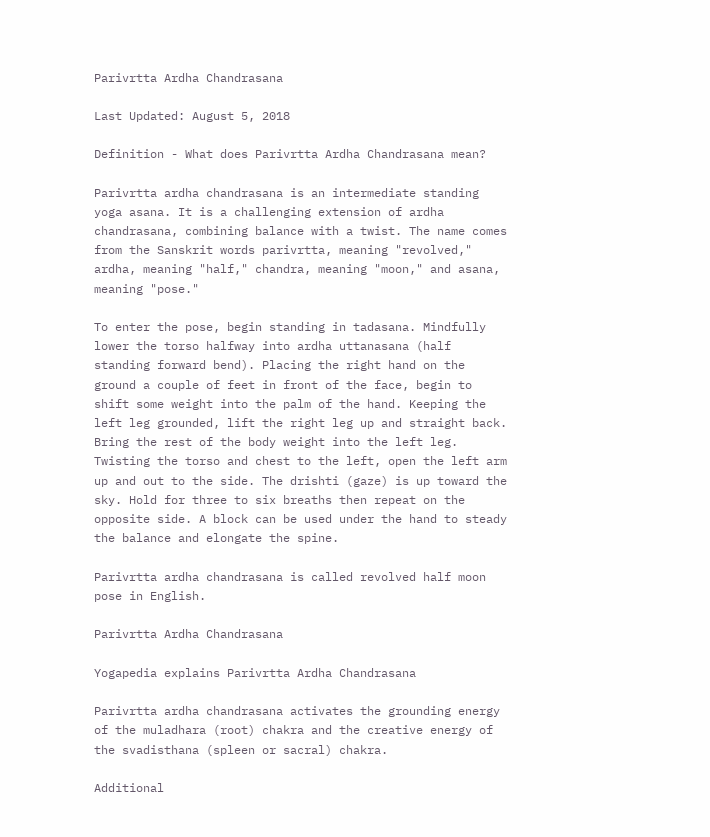Parivrtta Ardha Chandrasana

Last Updated: August 5, 2018

Definition - What does Parivrtta Ardha Chandrasana mean?

Parivrtta ardha chandrasana is an intermediate standing yoga asana. It is a challenging extension of ardha chandrasana, combining balance with a twist. The name comes from the Sanskrit words parivrtta, meaning "revolved," ardha, meaning "half," chandra, meaning "moon," and asana, meaning "pose."

To enter the pose, begin standing in tadasana. Mindfully lower the torso halfway into ardha uttanasana (half standing forward bend). Placing the right hand on the ground a couple of feet in front of the face, begin to shift some weight into the palm of the hand. Keeping the left leg grounded, lift the right leg up and straight back. Bring the rest of the body weight into the left leg. Twisting the torso and chest to the left, open the left arm up and out to the side. The drishti (gaze) is up toward the sky. Hold for three to six breaths then repeat on the opposite side. A block can be used under the hand to steady the balance and elongate the spine.

Parivrtta ardha chandrasana is called revolved half moon pose in English.

Parivrtta Ardha Chandrasana

Yogapedia explains Parivrtta Ardha Chandrasana

Parivrtta ardha chandrasana activates the grounding energy of the muladhara (root) chakra and the creative energy of the svadisthana (spleen or sacral) chakra.

Additional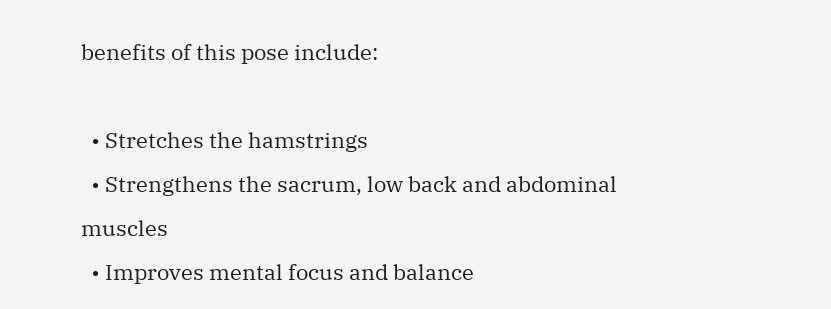benefits of this pose include:

  • Stretches the hamstrings
  • Strengthens the sacrum, low back and abdominal muscles
  • Improves mental focus and balance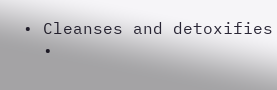• Cleanses and detoxifies
  •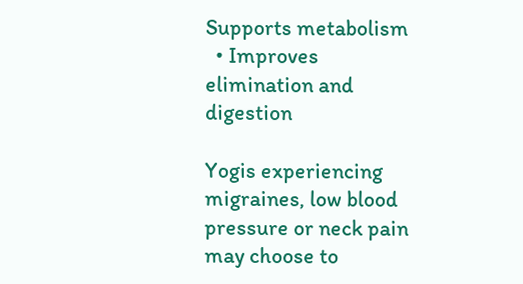Supports metabolism
  • Improves elimination and digestion

Yogis experiencing migraines, low blood pressure or neck pain may choose to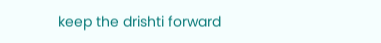keep the drishti forward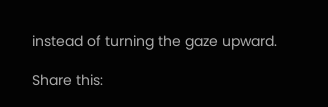instead of turning the gaze upward.

Share this: